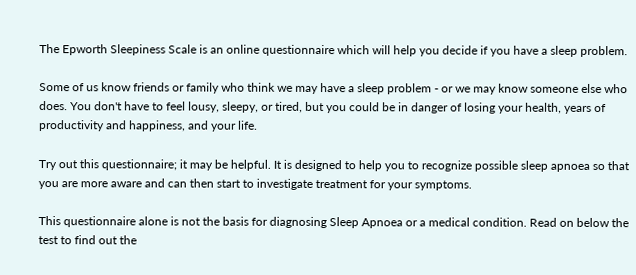The Epworth Sleepiness Scale is an online questionnaire which will help you decide if you have a sleep problem.

Some of us know friends or family who think we may have a sleep problem - or we may know someone else who does. You don't have to feel lousy, sleepy, or tired, but you could be in danger of losing your health, years of productivity and happiness, and your life.

Try out this questionnaire; it may be helpful. It is designed to help you to recognize possible sleep apnoea so that you are more aware and can then start to investigate treatment for your symptoms.

This questionnaire alone is not the basis for diagnosing Sleep Apnoea or a medical condition. Read on below the test to find out the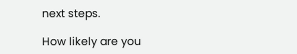next steps.

How likely are you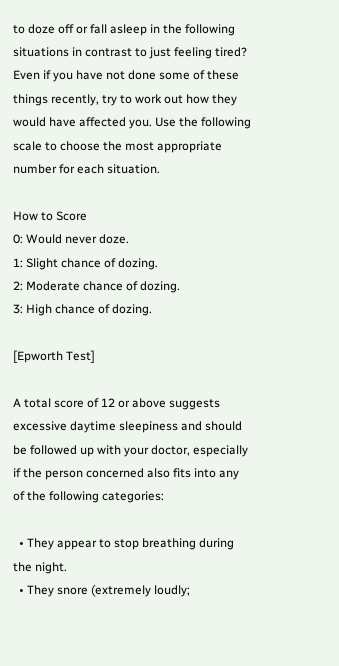to doze off or fall asleep in the following situations in contrast to just feeling tired? Even if you have not done some of these things recently, try to work out how they would have affected you. Use the following scale to choose the most appropriate number for each situation.

How to Score
0: Would never doze.
1: Slight chance of dozing.
2: Moderate chance of dozing.
3: High chance of dozing.

[Epworth Test]

A total score of 12 or above suggests excessive daytime sleepiness and should be followed up with your doctor, especially if the person concerned also fits into any of the following categories:

  • They appear to stop breathing during the night.
  • They snore (extremely loudly;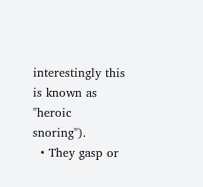interestingly this is known as "heroic snoring").
  • They gasp or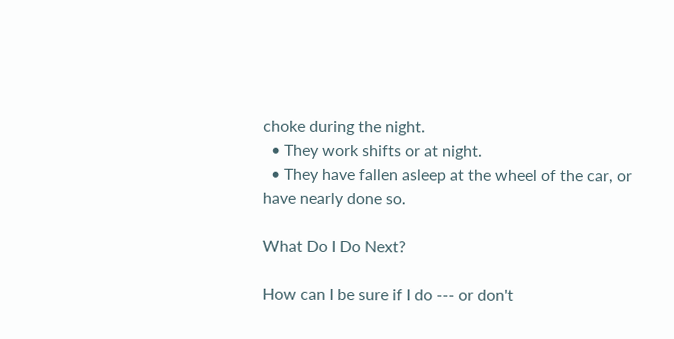choke during the night.
  • They work shifts or at night.
  • They have fallen asleep at the wheel of the car, or have nearly done so.

What Do I Do Next?

How can I be sure if I do --- or don't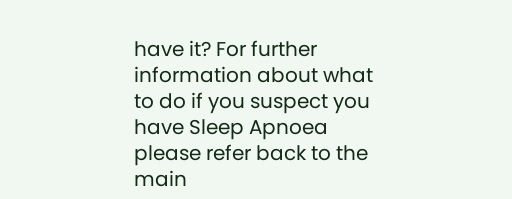have it? For further information about what to do if you suspect you have Sleep Apnoea please refer back to the main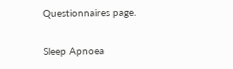Questionnaires page.

Sleep Apnoea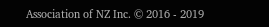Association of NZ Inc. © 2016 - 2019